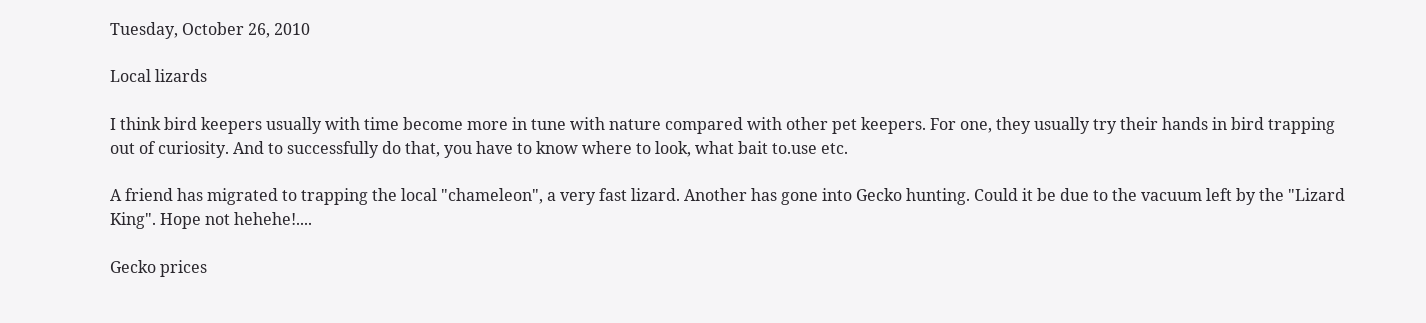Tuesday, October 26, 2010

Local lizards

I think bird keepers usually with time become more in tune with nature compared with other pet keepers. For one, they usually try their hands in bird trapping out of curiosity. And to successfully do that, you have to know where to look, what bait to.use etc.

A friend has migrated to trapping the local "chameleon", a very fast lizard. Another has gone into Gecko hunting. Could it be due to the vacuum left by the "Lizard King". Hope not hehehe!....

Gecko prices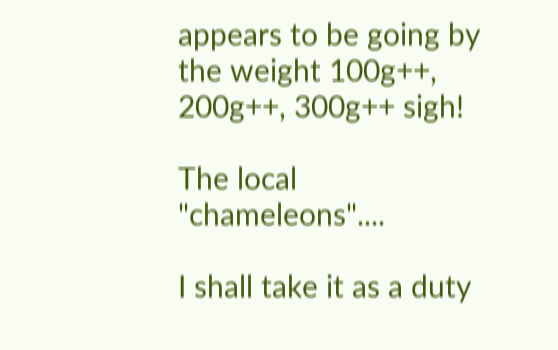appears to be going by the weight 100g++, 200g++, 300g++ sigh!

The local "chameleons"....

I shall take it as a duty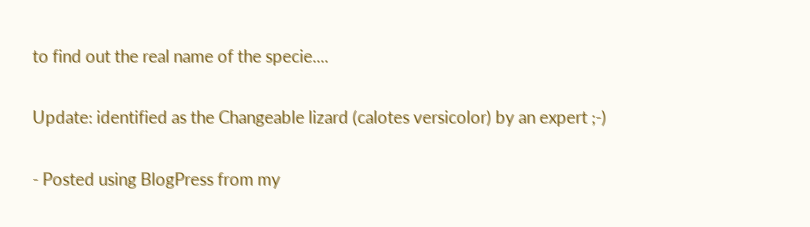to find out the real name of the specie....

Update: identified as the Changeable lizard (calotes versicolor) by an expert ;-)

- Posted using BlogPress from my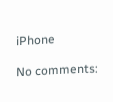iPhone

No comments: